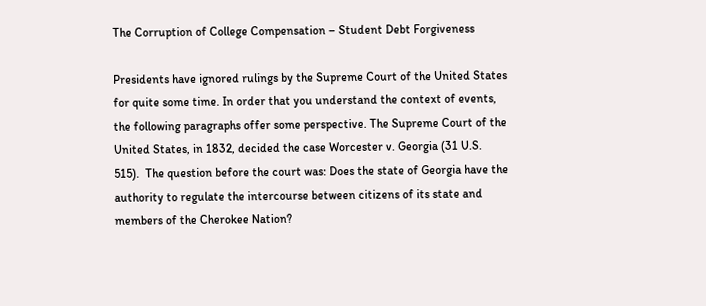The Corruption of College Compensation – Student Debt Forgiveness

Presidents have ignored rulings by the Supreme Court of the United States for quite some time. In order that you understand the context of events, the following paragraphs offer some perspective. The Supreme Court of the United States, in 1832, decided the case Worcester v. Georgia (31 U.S. 515).  The question before the court was: Does the state of Georgia have the authority to regulate the intercourse between citizens of its state and members of the Cherokee Nation?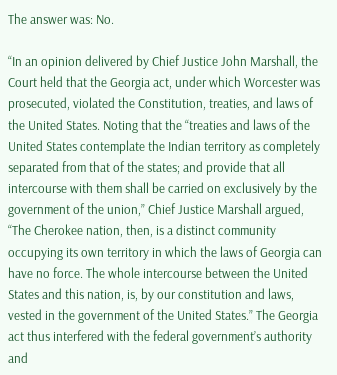The answer was: No.

“In an opinion delivered by Chief Justice John Marshall, the Court held that the Georgia act, under which Worcester was prosecuted, violated the Constitution, treaties, and laws of the United States. Noting that the “treaties and laws of the United States contemplate the Indian territory as completely separated from that of the states; and provide that all intercourse with them shall be carried on exclusively by the government of the union,” Chief Justice Marshall argued, “The Cherokee nation, then, is a distinct community occupying its own territory in which the laws of Georgia can have no force. The whole intercourse between the United States and this nation, is, by our constitution and laws, vested in the government of the United States.” The Georgia act thus interfered with the federal government’s authority and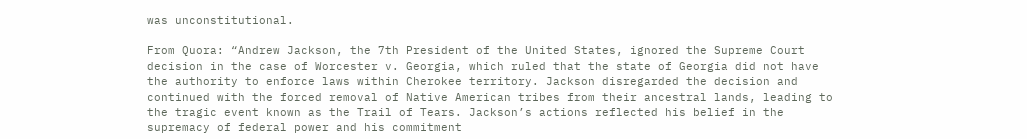was unconstitutional.

From Quora: “Andrew Jackson, the 7th President of the United States, ignored the Supreme Court decision in the case of Worcester v. Georgia, which ruled that the state of Georgia did not have the authority to enforce laws within Cherokee territory. Jackson disregarded the decision and continued with the forced removal of Native American tribes from their ancestral lands, leading to the tragic event known as the Trail of Tears. Jackson’s actions reflected his belief in the supremacy of federal power and his commitment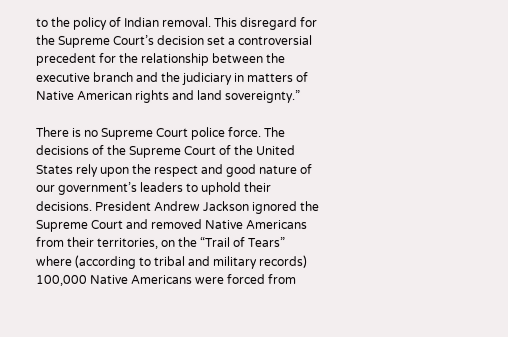to the policy of Indian removal. This disregard for the Supreme Court’s decision set a controversial precedent for the relationship between the executive branch and the judiciary in matters of Native American rights and land sovereignty.”

There is no Supreme Court police force. The decisions of the Supreme Court of the United States rely upon the respect and good nature of our government’s leaders to uphold their decisions. President Andrew Jackson ignored the Supreme Court and removed Native Americans from their territories, on the “Trail of Tears” where (according to tribal and military records) 100,000 Native Americans were forced from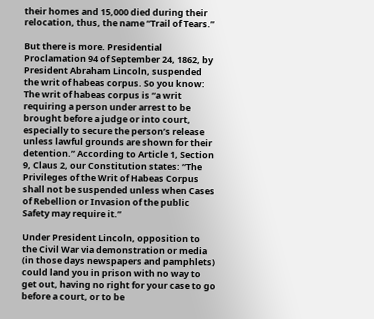their homes and 15,000 died during their relocation, thus, the name “Trail of Tears.”

But there is more. Presidential Proclamation 94 of September 24, 1862, by President Abraham Lincoln, suspended the writ of habeas corpus. So you know: The writ of habeas corpus is “a writ requiring a person under arrest to be brought before a judge or into court, especially to secure the person’s release unless lawful grounds are shown for their detention.” According to Article 1, Section 9, Claus 2, our Constitution states: “The Privileges of the Writ of Habeas Corpus shall not be suspended unless when Cases of Rebellion or Invasion of the public Safety may require it.”

Under President Lincoln, opposition to the Civil War via demonstration or media (in those days newspapers and pamphlets) could land you in prison with no way to get out, having no right for your case to go before a court, or to be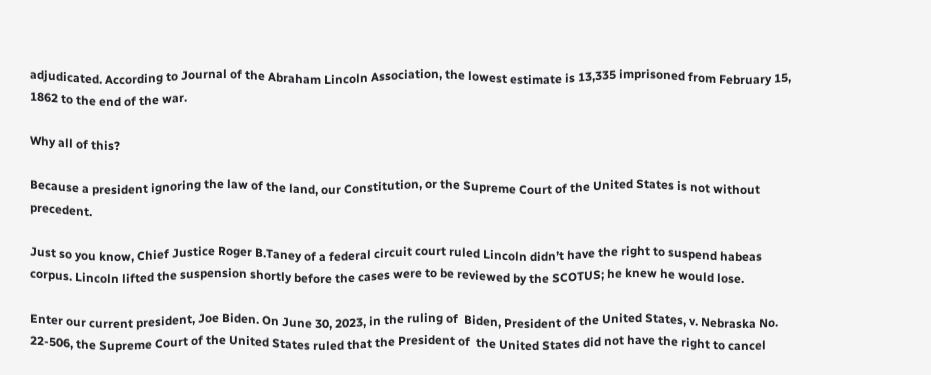adjudicated. According to Journal of the Abraham Lincoln Association, the lowest estimate is 13,335 imprisoned from February 15, 1862 to the end of the war.

Why all of this?

Because a president ignoring the law of the land, our Constitution, or the Supreme Court of the United States is not without precedent.

Just so you know, Chief Justice Roger B.Taney of a federal circuit court ruled Lincoln didn’t have the right to suspend habeas corpus. Lincoln lifted the suspension shortly before the cases were to be reviewed by the SCOTUS; he knew he would lose.

Enter our current president, Joe Biden. On June 30, 2023, in the ruling of  Biden, President of the United States, v. Nebraska No. 22-506, the Supreme Court of the United States ruled that the President of  the United States did not have the right to cancel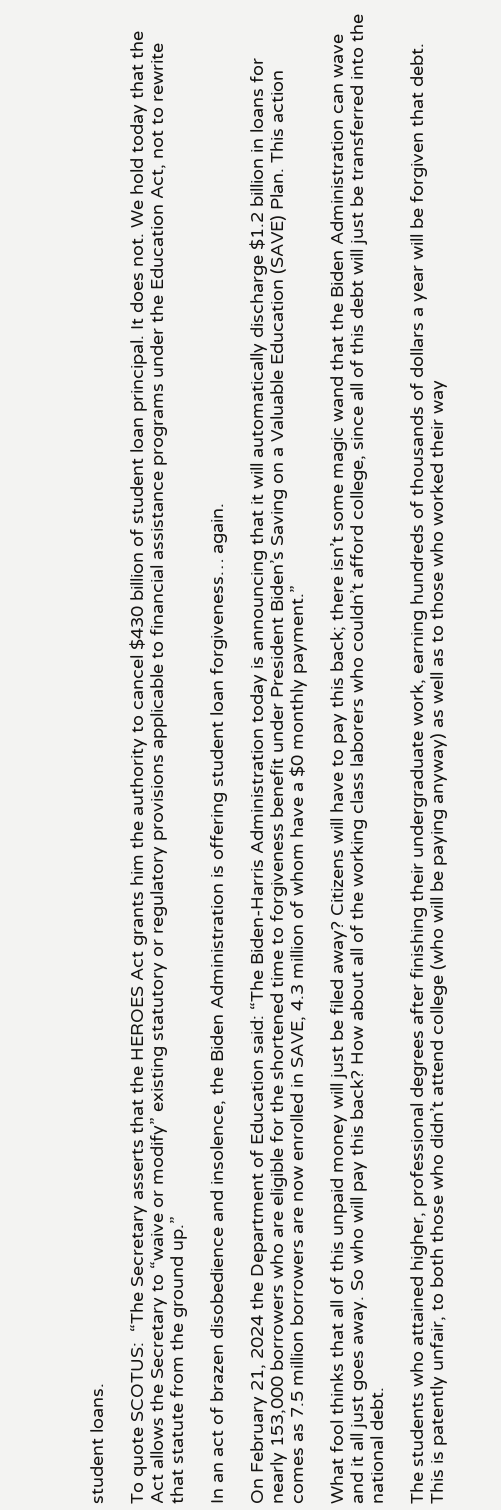student loans.

To quote SCOTUS:  “The Secretary asserts that the HEROES Act grants him the authority to cancel $430 billion of student loan principal. It does not. We hold today that the Act allows the Secretary to “waive or modify” existing statutory or regulatory provisions applicable to financial assistance programs under the Education Act, not to rewrite that statute from the ground up.”

In an act of brazen disobedience and insolence, the Biden Administration is offering student loan forgiveness… again.

On February 21, 2024 the Department of Education said: “The Biden-Harris Administration today is announcing that it will automatically discharge $1.2 billion in loans for nearly 153,000 borrowers who are eligible for the shortened time to forgiveness benefit under President Biden’s Saving on a Valuable Education (SAVE) Plan. This action comes as 7.5 million borrowers are now enrolled in SAVE, 4.3 million of whom have a $0 monthly payment.”

What fool thinks that all of this unpaid money will just be filed away? Citizens will have to pay this back; there isn’t some magic wand that the Biden Administration can wave and it all just goes away. So who will pay this back? How about all of the working class laborers who couldn’t afford college, since all of this debt will just be transferred into the national debt.

The students who attained higher, professional degrees after finishing their undergraduate work, earning hundreds of thousands of dollars a year will be forgiven that debt. This is patently unfair, to both those who didn’t attend college (who will be paying anyway) as well as to those who worked their way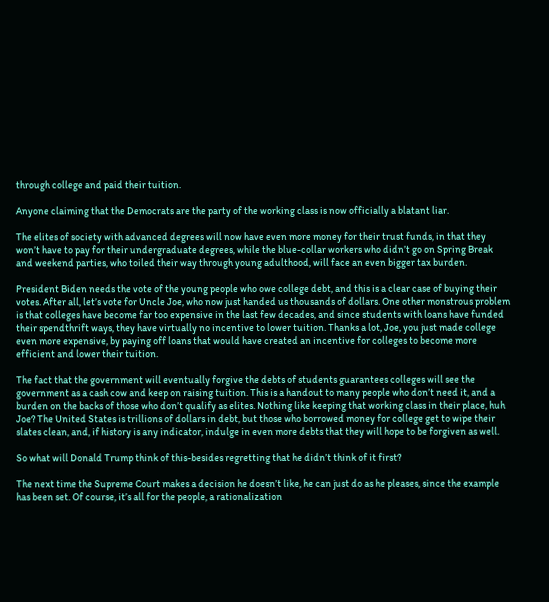through college and paid their tuition.

Anyone claiming that the Democrats are the party of the working class is now officially a blatant liar.

The elites of society with advanced degrees will now have even more money for their trust funds, in that they won’t have to pay for their undergraduate degrees, while the blue-collar workers who didn’t go on Spring Break and weekend parties, who toiled their way through young adulthood, will face an even bigger tax burden.

President Biden needs the vote of the young people who owe college debt, and this is a clear case of buying their votes. After all, let’s vote for Uncle Joe, who now just handed us thousands of dollars. One other monstrous problem is that colleges have become far too expensive in the last few decades, and since students with loans have funded their spendthrift ways, they have virtually no incentive to lower tuition. Thanks a lot, Joe, you just made college even more expensive, by paying off loans that would have created an incentive for colleges to become more efficient and lower their tuition.

The fact that the government will eventually forgive the debts of students guarantees colleges will see the government as a cash cow and keep on raising tuition. This is a handout to many people who don’t need it, and a burden on the backs of those who don’t qualify as elites. Nothing like keeping that working class in their place, huh Joe? The United States is trillions of dollars in debt, but those who borrowed money for college get to wipe their slates clean, and, if history is any indicator, indulge in even more debts that they will hope to be forgiven as well.

So what will Donald Trump think of this-besides regretting that he didn’t think of it first?

The next time the Supreme Court makes a decision he doesn’t like, he can just do as he pleases, since the example has been set. Of course, it’s all for the people, a rationalization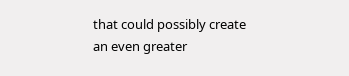that could possibly create an even greater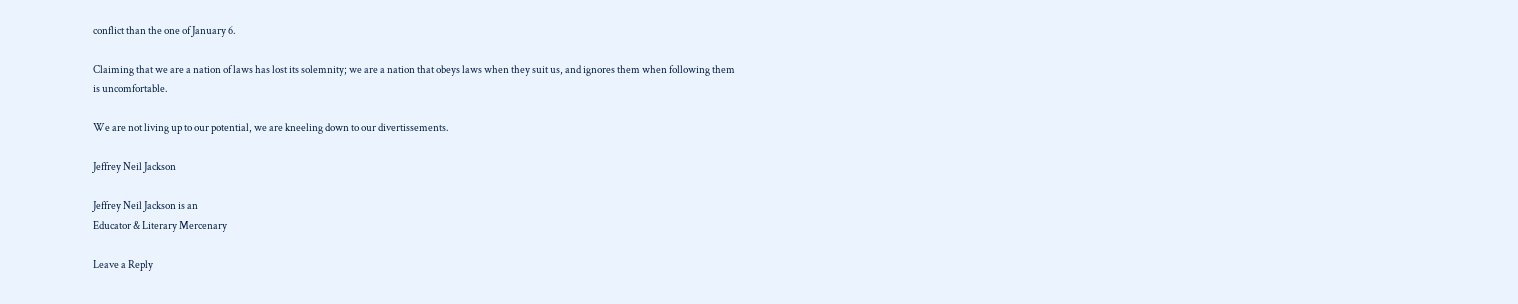conflict than the one of January 6.

Claiming that we are a nation of laws has lost its solemnity; we are a nation that obeys laws when they suit us, and ignores them when following them is uncomfortable.

We are not living up to our potential, we are kneeling down to our divertissements.

Jeffrey Neil Jackson

Jeffrey Neil Jackson is an
Educator & Literary Mercenary

Leave a Reply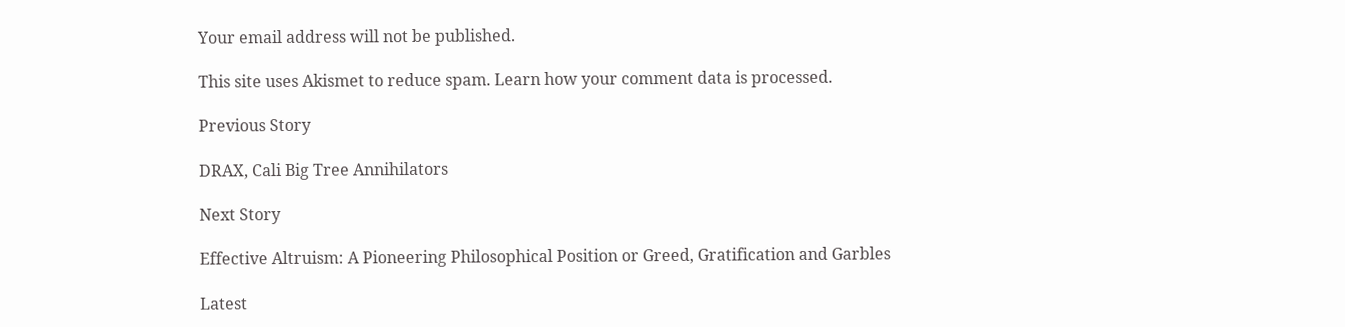Your email address will not be published.

This site uses Akismet to reduce spam. Learn how your comment data is processed.

Previous Story

DRAX, Cali Big Tree Annihilators

Next Story

Effective Altruism: A Pioneering Philosophical Position or Greed, Gratification and Garbles

Latest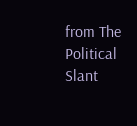from The Political Slant